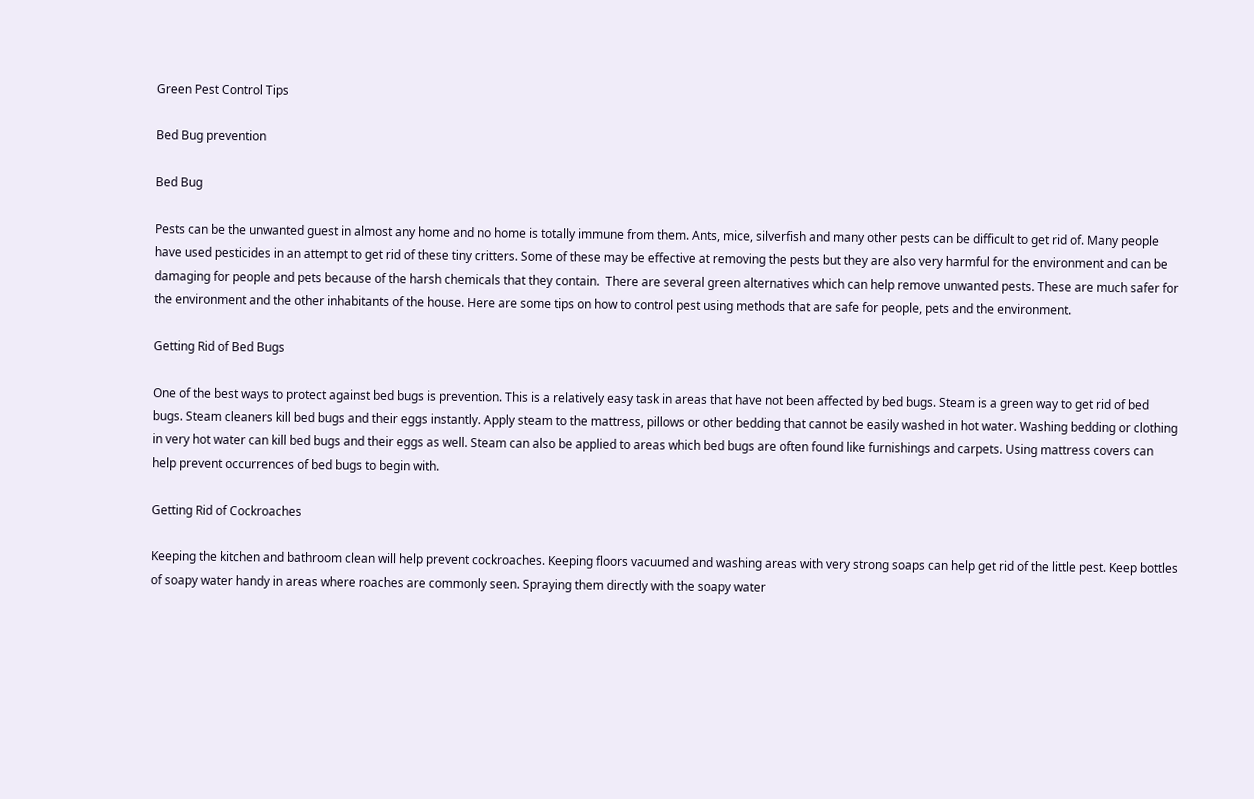Green Pest Control Tips

Bed Bug prevention

Bed Bug

Pests can be the unwanted guest in almost any home and no home is totally immune from them. Ants, mice, silverfish and many other pests can be difficult to get rid of. Many people have used pesticides in an attempt to get rid of these tiny critters. Some of these may be effective at removing the pests but they are also very harmful for the environment and can be damaging for people and pets because of the harsh chemicals that they contain.  There are several green alternatives which can help remove unwanted pests. These are much safer for the environment and the other inhabitants of the house. Here are some tips on how to control pest using methods that are safe for people, pets and the environment.

Getting Rid of Bed Bugs

One of the best ways to protect against bed bugs is prevention. This is a relatively easy task in areas that have not been affected by bed bugs. Steam is a green way to get rid of bed bugs. Steam cleaners kill bed bugs and their eggs instantly. Apply steam to the mattress, pillows or other bedding that cannot be easily washed in hot water. Washing bedding or clothing in very hot water can kill bed bugs and their eggs as well. Steam can also be applied to areas which bed bugs are often found like furnishings and carpets. Using mattress covers can help prevent occurrences of bed bugs to begin with.

Getting Rid of Cockroaches

Keeping the kitchen and bathroom clean will help prevent cockroaches. Keeping floors vacuumed and washing areas with very strong soaps can help get rid of the little pest. Keep bottles of soapy water handy in areas where roaches are commonly seen. Spraying them directly with the soapy water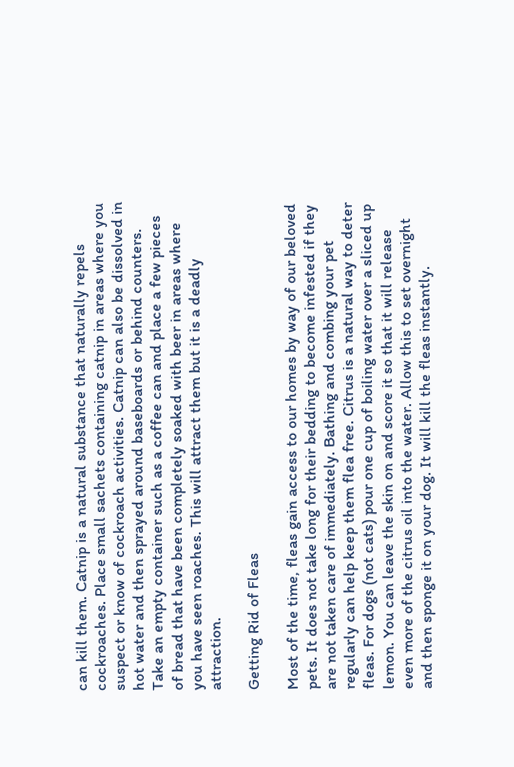can kill them. Catnip is a natural substance that naturally repels cockroaches. Place small sachets containing catnip in areas where you suspect or know of cockroach activities. Catnip can also be dissolved in hot water and then sprayed around baseboards or behind counters. Take an empty container such as a coffee can and place a few pieces of bread that have been completely soaked with beer in areas where you have seen roaches. This will attract them but it is a deadly attraction.

Getting Rid of Fleas

Most of the time, fleas gain access to our homes by way of our beloved pets. It does not take long for their bedding to become infested if they are not taken care of immediately. Bathing and combing your pet regularly can help keep them flea free. Citrus is a natural way to deter fleas. For dogs (not cats) pour one cup of boiling water over a sliced up lemon. You can leave the skin on and score it so that it will release even more of the citrus oil into the water. Allow this to set overnight and then sponge it on your dog. It will kill the fleas instantly.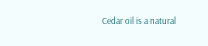Cedar oil is a natural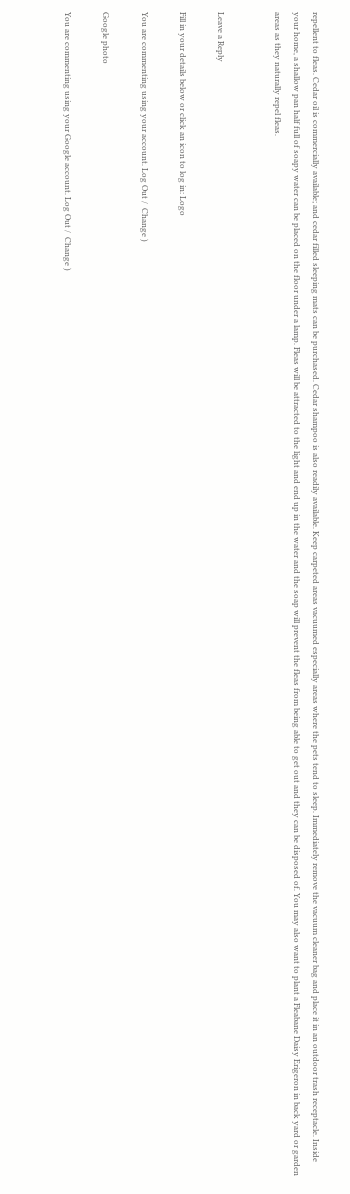repellent to fleas. Cedar oil is commercially available; and cedar filled sleeping mats can be purchased. Cedar shampoo is also readily available. Keep carpeted areas vacuumed especially areas where the pets tend to sleep. Immediately remove the vacuum cleaner bag and place it in an outdoor trash receptacle. Inside your home, a shallow pan half full of soapy water can be placed on the floor under a lamp. Fleas will be attracted to the light and end up in the water and the soap will prevent the fleas from being able to get out and they can be disposed of. You may also want to plant a Fleabane Daisy Erigeron in back yard or garden areas as they naturally repel fleas.


Leave a Reply

Fill in your details below or click an icon to log in: Logo

You are commenting using your account. Log Out /  Change )

Google photo

You are commenting using your Google account. Log Out /  Change )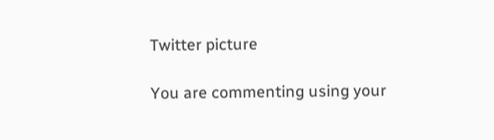Twitter picture

You are commenting using your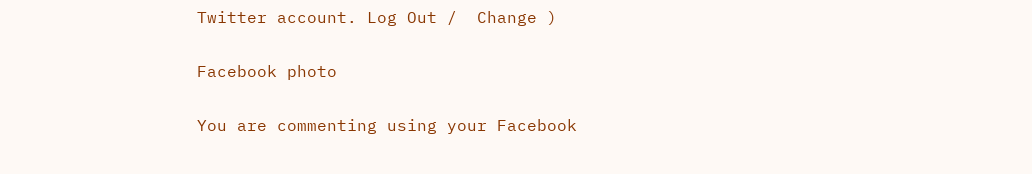Twitter account. Log Out /  Change )

Facebook photo

You are commenting using your Facebook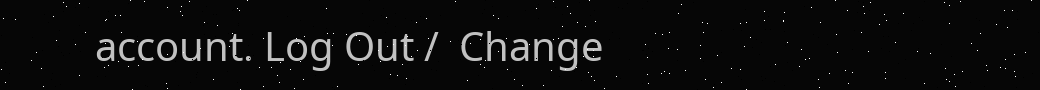account. Log Out /  Change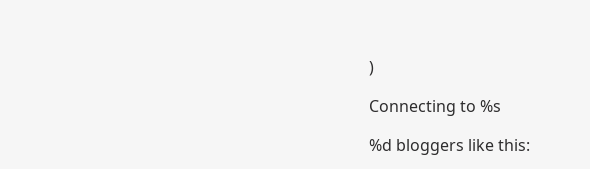)

Connecting to %s

%d bloggers like this: